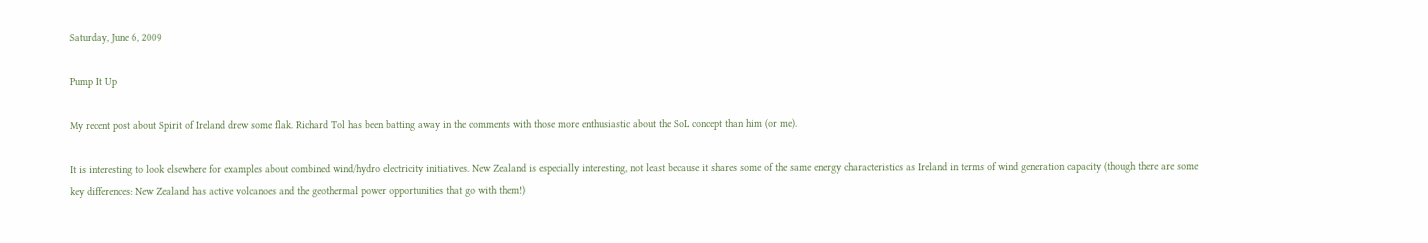Saturday, June 6, 2009

Pump It Up

My recent post about Spirit of Ireland drew some flak. Richard Tol has been batting away in the comments with those more enthusiastic about the SoL concept than him (or me).

It is interesting to look elsewhere for examples about combined wind/hydro electricity initiatives. New Zealand is especially interesting, not least because it shares some of the same energy characteristics as Ireland in terms of wind generation capacity (though there are some key differences: New Zealand has active volcanoes and the geothermal power opportunities that go with them!)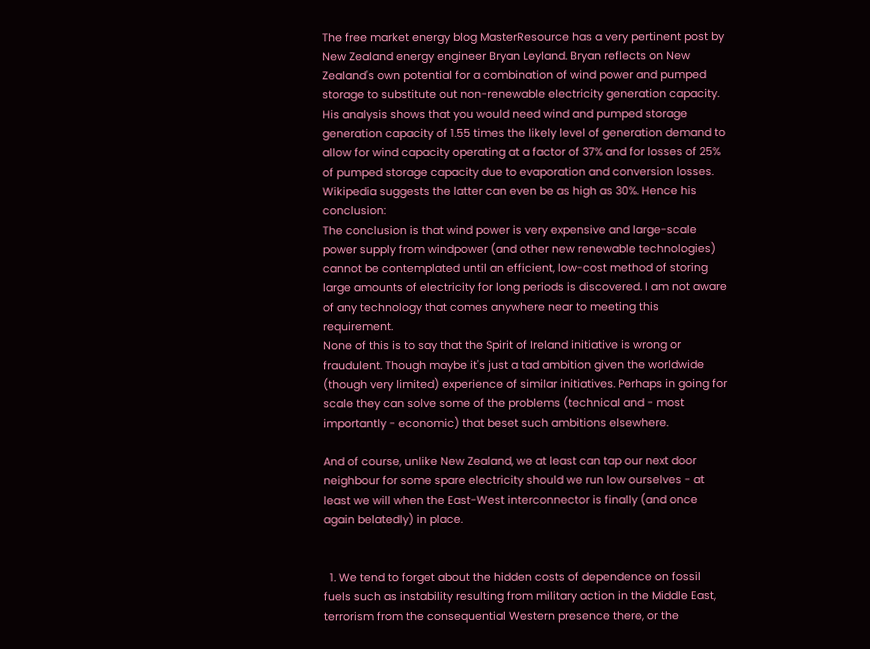The free market energy blog MasterResource has a very pertinent post by New Zealand energy engineer Bryan Leyland. Bryan reflects on New Zealand's own potential for a combination of wind power and pumped storage to substitute out non-renewable electricity generation capacity. His analysis shows that you would need wind and pumped storage generation capacity of 1.55 times the likely level of generation demand to allow for wind capacity operating at a factor of 37% and for losses of 25% of pumped storage capacity due to evaporation and conversion losses. Wikipedia suggests the latter can even be as high as 30%. Hence his conclusion:
The conclusion is that wind power is very expensive and large-scale power supply from windpower (and other new renewable technologies) cannot be contemplated until an efficient, low-cost method of storing large amounts of electricity for long periods is discovered. I am not aware of any technology that comes anywhere near to meeting this requirement.
None of this is to say that the Spirit of Ireland initiative is wrong or fraudulent. Though maybe it's just a tad ambition given the worldwide (though very limited) experience of similar initiatives. Perhaps in going for scale they can solve some of the problems (technical and - most importantly - economic) that beset such ambitions elsewhere.

And of course, unlike New Zealand, we at least can tap our next door neighbour for some spare electricity should we run low ourselves - at least we will when the East-West interconnector is finally (and once again belatedly) in place.


  1. We tend to forget about the hidden costs of dependence on fossil fuels such as instability resulting from military action in the Middle East, terrorism from the consequential Western presence there, or the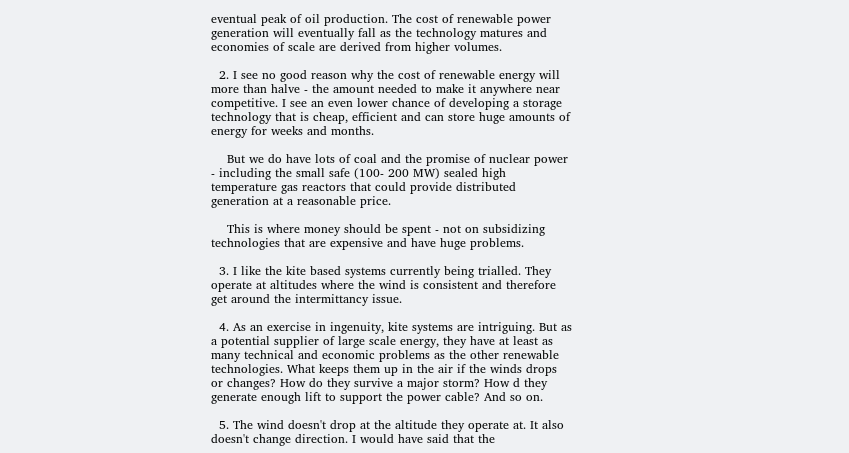eventual peak of oil production. The cost of renewable power generation will eventually fall as the technology matures and economies of scale are derived from higher volumes.

  2. I see no good reason why the cost of renewable energy will more than halve - the amount needed to make it anywhere near competitive. I see an even lower chance of developing a storage technology that is cheap, efficient and can store huge amounts of energy for weeks and months.

    But we do have lots of coal and the promise of nuclear power - including the small safe (100- 200 MW) sealed high temperature gas reactors that could provide distributed generation at a reasonable price.

    This is where money should be spent - not on subsidizing technologies that are expensive and have huge problems.

  3. I like the kite based systems currently being trialled. They operate at altitudes where the wind is consistent and therefore get around the intermittancy issue.

  4. As an exercise in ingenuity, kite systems are intriguing. But as a potential supplier of large scale energy, they have at least as many technical and economic problems as the other renewable technologies. What keeps them up in the air if the winds drops or changes? How do they survive a major storm? How d they generate enough lift to support the power cable? And so on.

  5. The wind doesn't drop at the altitude they operate at. It also doesn't change direction. I would have said that the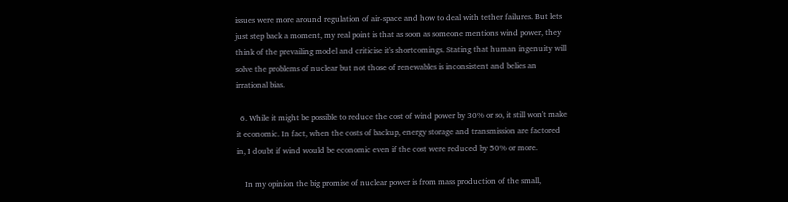issues were more around regulation of air-space and how to deal with tether failures. But lets just step back a moment, my real point is that as soon as someone mentions wind power, they think of the prevailing model and criticise it's shortcomings. Stating that human ingenuity will solve the problems of nuclear but not those of renewables is inconsistent and belies an irrational bias.

  6. While it might be possible to reduce the cost of wind power by 30% or so, it still won't make it economic. In fact, when the costs of backup, energy storage and transmission are factored in, I doubt if wind would be economic even if the cost were reduced by 50% or more.

    In my opinion the big promise of nuclear power is from mass production of the small,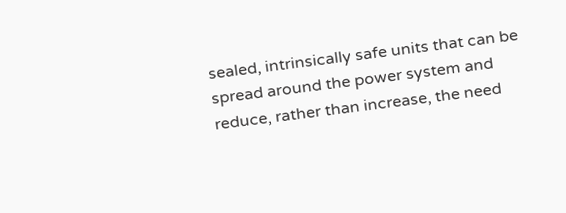sealed, intrinsically safe units that can be spread around the power system and reduce, rather than increase, the need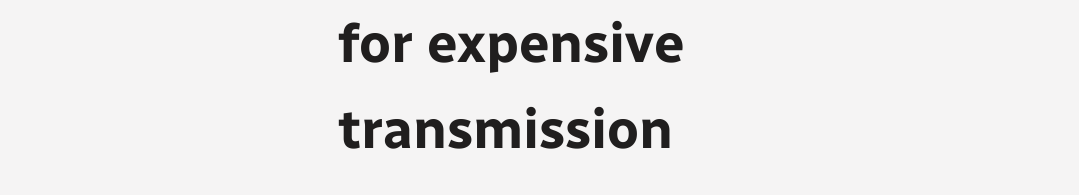for expensive transmission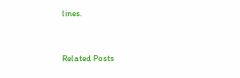lines.


Related Posts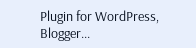Plugin for WordPress, Blogger...